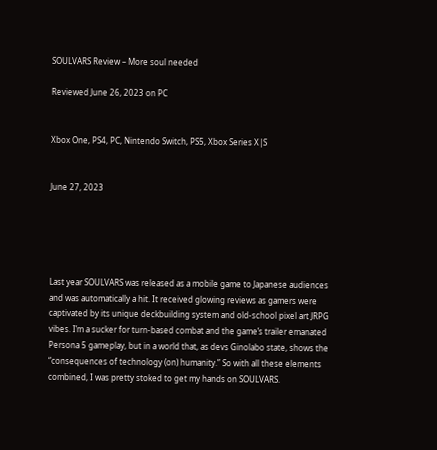SOULVARS Review – More soul needed

Reviewed June 26, 2023 on PC


Xbox One, PS4, PC, Nintendo Switch, PS5, Xbox Series X|S


June 27, 2023





Last year SOULVARS was released as a mobile game to Japanese audiences and was automatically a hit. It received glowing reviews as gamers were captivated by its unique deckbuilding system and old-school pixel art JRPG vibes. I’m a sucker for turn-based combat and the game’s trailer emanated Persona 5 gameplay, but in a world that, as devs Ginolabo state, shows the “consequences of technology (on) humanity.” So with all these elements combined, I was pretty stoked to get my hands on SOULVARS.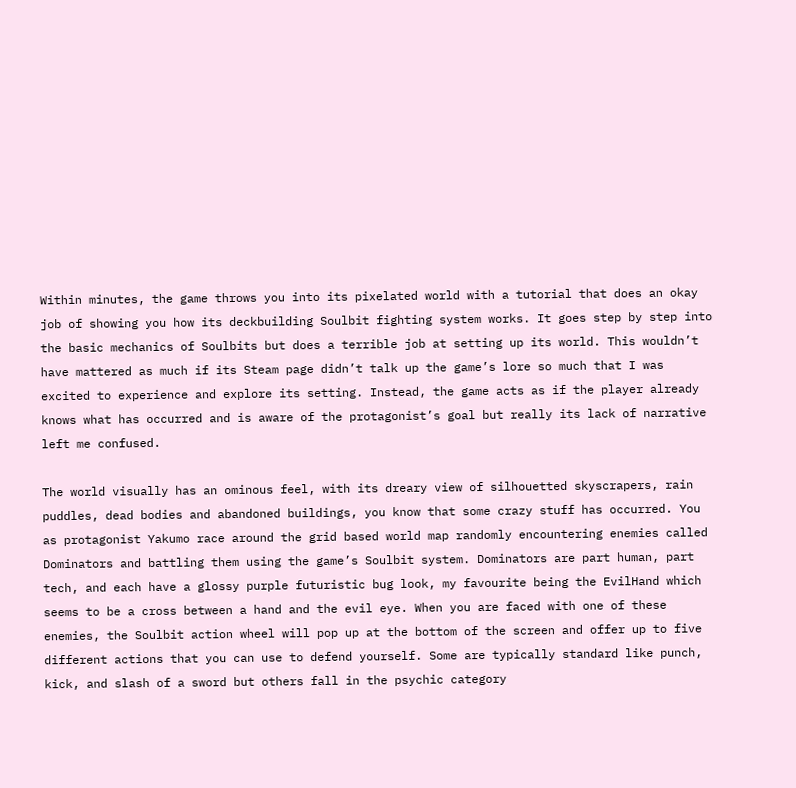Within minutes, the game throws you into its pixelated world with a tutorial that does an okay job of showing you how its deckbuilding Soulbit fighting system works. It goes step by step into the basic mechanics of Soulbits but does a terrible job at setting up its world. This wouldn’t have mattered as much if its Steam page didn’t talk up the game’s lore so much that I was excited to experience and explore its setting. Instead, the game acts as if the player already knows what has occurred and is aware of the protagonist’s goal but really its lack of narrative left me confused.

The world visually has an ominous feel, with its dreary view of silhouetted skyscrapers, rain puddles, dead bodies and abandoned buildings, you know that some crazy stuff has occurred. You as protagonist Yakumo race around the grid based world map randomly encountering enemies called Dominators and battling them using the game’s Soulbit system. Dominators are part human, part tech, and each have a glossy purple futuristic bug look, my favourite being the EvilHand which seems to be a cross between a hand and the evil eye. When you are faced with one of these enemies, the Soulbit action wheel will pop up at the bottom of the screen and offer up to five different actions that you can use to defend yourself. Some are typically standard like punch, kick, and slash of a sword but others fall in the psychic category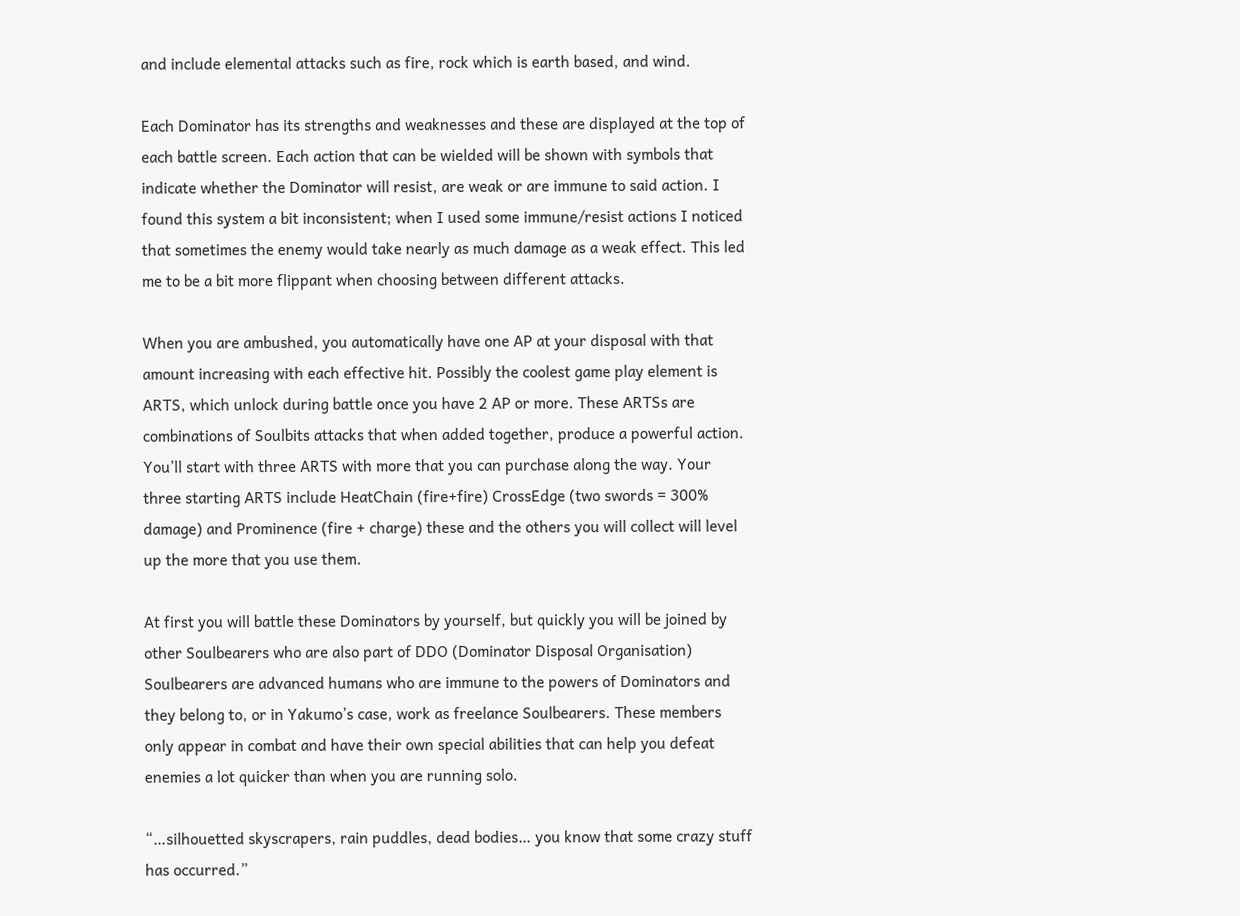and include elemental attacks such as fire, rock which is earth based, and wind.

Each Dominator has its strengths and weaknesses and these are displayed at the top of each battle screen. Each action that can be wielded will be shown with symbols that indicate whether the Dominator will resist, are weak or are immune to said action. I found this system a bit inconsistent; when I used some immune/resist actions I noticed that sometimes the enemy would take nearly as much damage as a weak effect. This led me to be a bit more flippant when choosing between different attacks.

When you are ambushed, you automatically have one AP at your disposal with that amount increasing with each effective hit. Possibly the coolest game play element is ARTS, which unlock during battle once you have 2 AP or more. These ARTSs are combinations of Soulbits attacks that when added together, produce a powerful action. You’ll start with three ARTS with more that you can purchase along the way. Your three starting ARTS include HeatChain (fire+fire) CrossEdge (two swords = 300% damage) and Prominence (fire + charge) these and the others you will collect will level up the more that you use them.

At first you will battle these Dominators by yourself, but quickly you will be joined by other Soulbearers who are also part of DDO (Dominator Disposal Organisation) Soulbearers are advanced humans who are immune to the powers of Dominators and they belong to, or in Yakumo’s case, work as freelance Soulbearers. These members only appear in combat and have their own special abilities that can help you defeat enemies a lot quicker than when you are running solo.

“…silhouetted skyscrapers, rain puddles, dead bodies… you know that some crazy stuff has occurred.”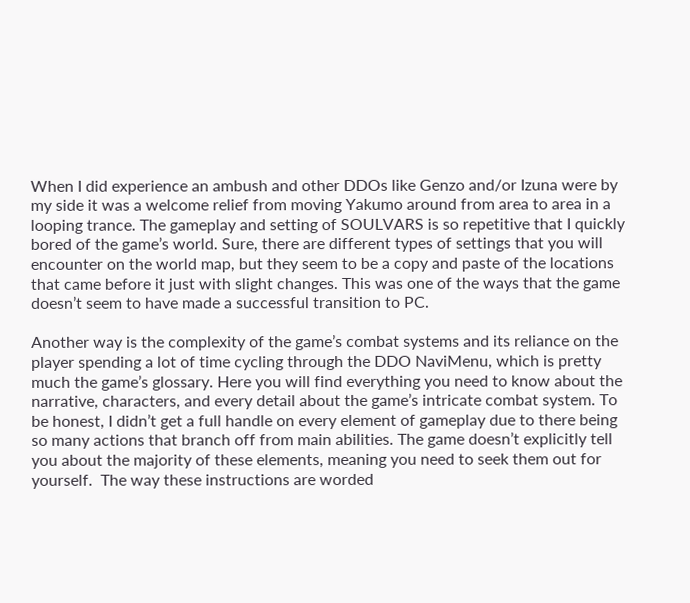When I did experience an ambush and other DDOs like Genzo and/or Izuna were by my side it was a welcome relief from moving Yakumo around from area to area in a looping trance. The gameplay and setting of SOULVARS is so repetitive that I quickly bored of the game’s world. Sure, there are different types of settings that you will encounter on the world map, but they seem to be a copy and paste of the locations that came before it just with slight changes. This was one of the ways that the game doesn’t seem to have made a successful transition to PC.

Another way is the complexity of the game’s combat systems and its reliance on the player spending a lot of time cycling through the DDO NaviMenu, which is pretty much the game’s glossary. Here you will find everything you need to know about the narrative, characters, and every detail about the game’s intricate combat system. To be honest, I didn’t get a full handle on every element of gameplay due to there being so many actions that branch off from main abilities. The game doesn’t explicitly tell you about the majority of these elements, meaning you need to seek them out for yourself.  The way these instructions are worded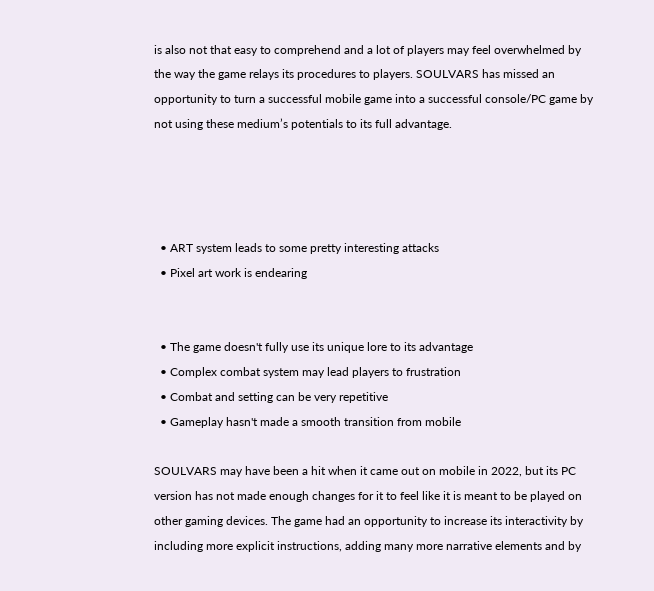is also not that easy to comprehend and a lot of players may feel overwhelmed by the way the game relays its procedures to players. SOULVARS has missed an opportunity to turn a successful mobile game into a successful console/PC game by not using these medium’s potentials to its full advantage.




  • ART system leads to some pretty interesting attacks
  • Pixel art work is endearing


  • The game doesn't fully use its unique lore to its advantage
  • Complex combat system may lead players to frustration
  • Combat and setting can be very repetitive
  • Gameplay hasn't made a smooth transition from mobile

SOULVARS may have been a hit when it came out on mobile in 2022, but its PC version has not made enough changes for it to feel like it is meant to be played on other gaming devices. The game had an opportunity to increase its interactivity by including more explicit instructions, adding many more narrative elements and by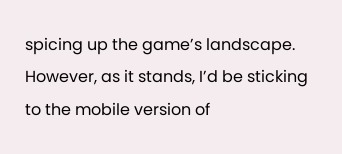spicing up the game’s landscape. However, as it stands, I’d be sticking to the mobile version of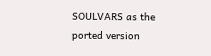SOULVARS as the ported version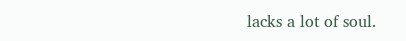lacks a lot of soul.